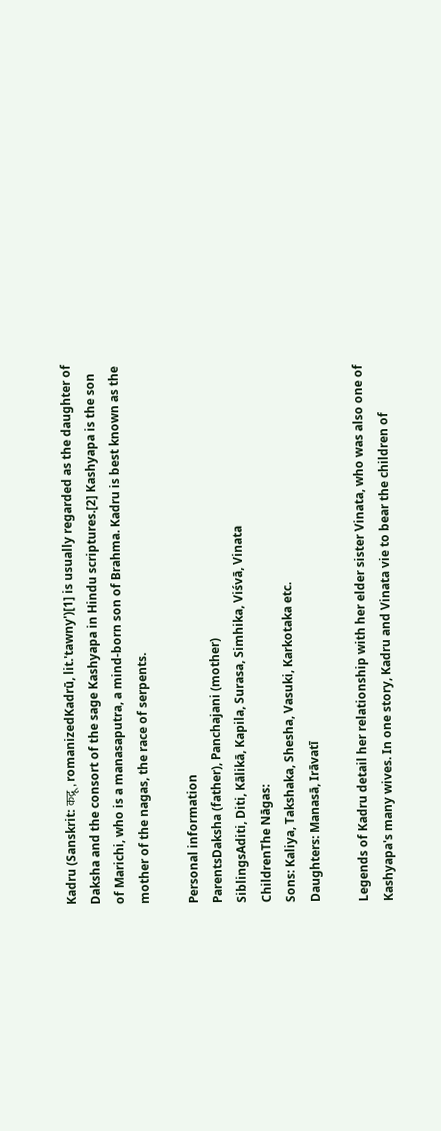Kadru (Sanskrit: कद्रू, romanizedKadrū, lit.'tawny')[1] is usually regarded as the daughter of Daksha and the consort of the sage Kashyapa in Hindu scriptures.[2] Kashyapa is the son of Marichi, who is a manasaputra, a mind-born son of Brahma. Kadru is best known as the mother of the nagas, the race of serpents.

Personal information
ParentsDaksha (father), Panchajani (mother)
SiblingsAditi, Diti, Kālikā, Kapila, Surasa, Simhika, Viśvā, Vinata
ChildrenThe Nāgas:
Sons: Kaliya, Takshaka, Shesha, Vasuki, Karkotaka etc.
Daughters: Manasā, Irāvatī

Legends of Kadru detail her relationship with her elder sister Vinata, who was also one of Kashyapa's many wives. In one story, Kadru and Vinata vie to bear the children of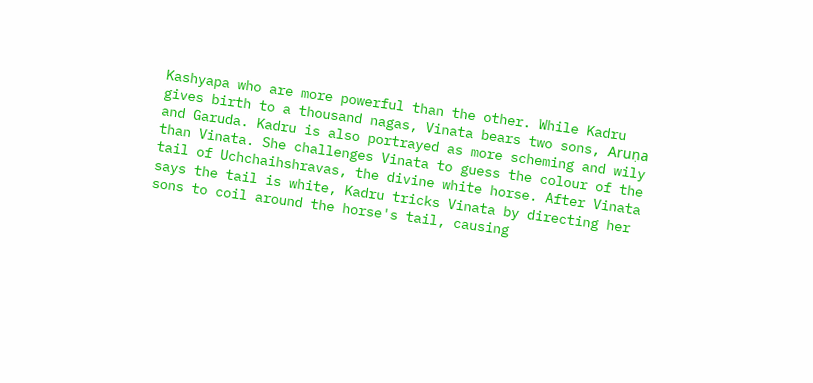Kashyapa who are more powerful than the other. While Kadru gives birth to a thousand nagas, Vinata bears two sons, Aruṇa and Garuda. Kadru is also portrayed as more scheming and wily than Vinata. She challenges Vinata to guess the colour of the tail of Uchchaihshravas, the divine white horse. After Vinata says the tail is white, Kadru tricks Vinata by directing her sons to coil around the horse's tail, causing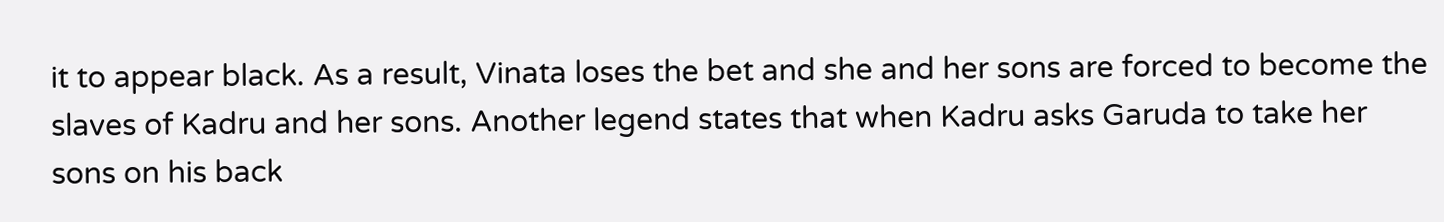it to appear black. As a result, Vinata loses the bet and she and her sons are forced to become the slaves of Kadru and her sons. Another legend states that when Kadru asks Garuda to take her sons on his back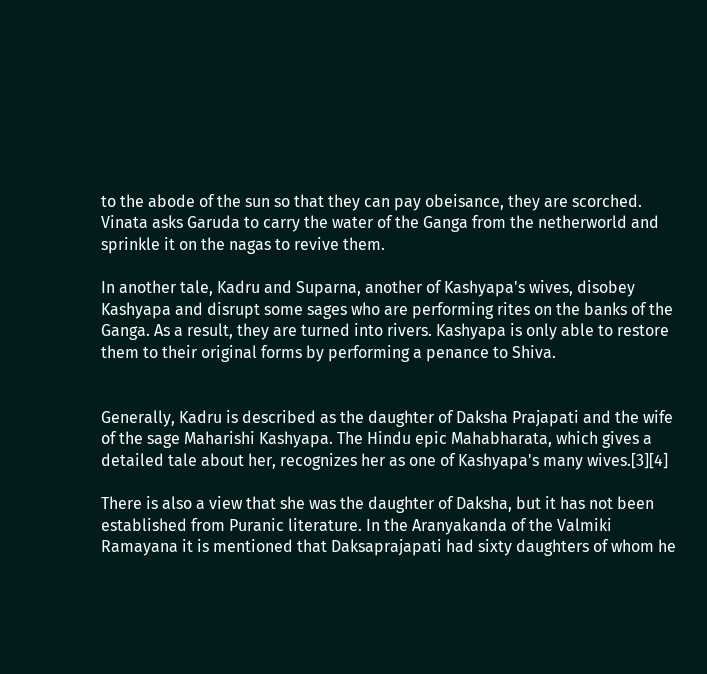to the abode of the sun so that they can pay obeisance, they are scorched. Vinata asks Garuda to carry the water of the Ganga from the netherworld and sprinkle it on the nagas to revive them.

In another tale, Kadru and Suparna, another of Kashyapa's wives, disobey Kashyapa and disrupt some sages who are performing rites on the banks of the Ganga. As a result, they are turned into rivers. Kashyapa is only able to restore them to their original forms by performing a penance to Shiva.


Generally, Kadru is described as the daughter of Daksha Prajapati and the wife of the sage Maharishi Kashyapa. The Hindu epic Mahabharata, which gives a detailed tale about her, recognizes her as one of Kashyapa's many wives.[3][4]

There is also a view that she was the daughter of Daksha, but it has not been established from Puranic literature. In the Aranyakanda of the Valmiki Ramayana it is mentioned that Daksaprajapati had sixty daughters of whom he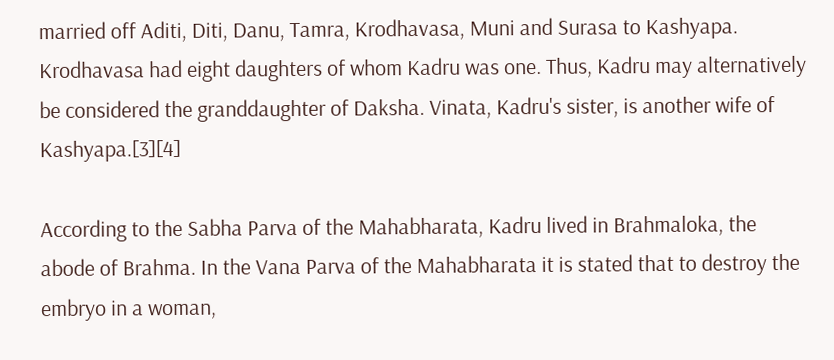married off Aditi, Diti, Danu, Tamra, Krodhavasa, Muni and Surasa to Kashyapa. Krodhavasa had eight daughters of whom Kadru was one. Thus, Kadru may alternatively be considered the granddaughter of Daksha. Vinata, Kadru's sister, is another wife of Kashyapa.[3][4]

According to the Sabha Parva of the Mahabharata, Kadru lived in Brahmaloka, the abode of Brahma. In the Vana Parva of the Mahabharata it is stated that to destroy the embryo in a woman,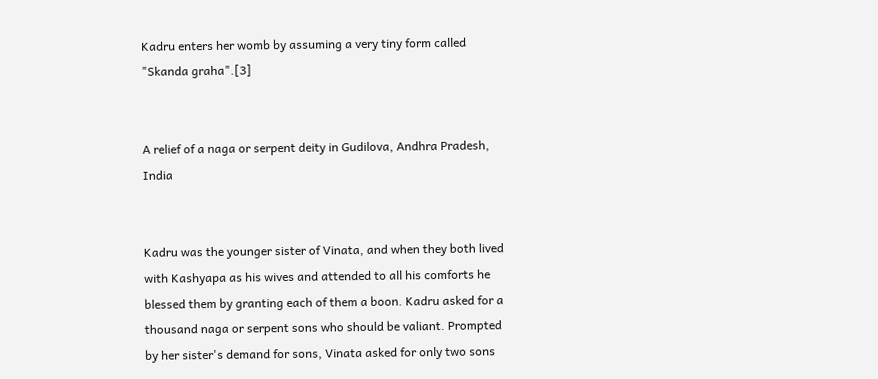Kadru enters her womb by assuming a very tiny form called "Skanda graha".[3]


A relief of a naga or serpent deity in Gudilova, Andhra Pradesh, India


Kadru was the younger sister of Vinata, and when they both lived with Kashyapa as his wives and attended to all his comforts he blessed them by granting each of them a boon. Kadru asked for a thousand naga or serpent sons who should be valiant. Prompted by her sister's demand for sons, Vinata asked for only two sons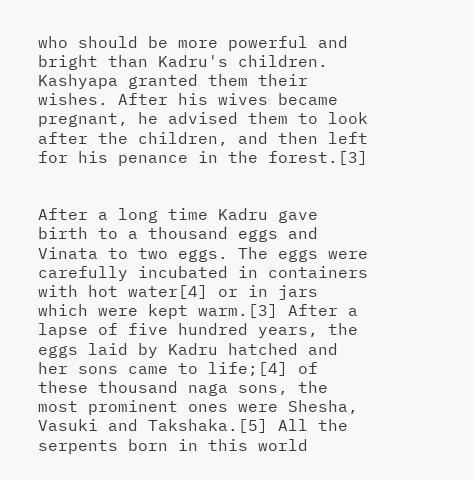who should be more powerful and bright than Kadru's children. Kashyapa granted them their wishes. After his wives became pregnant, he advised them to look after the children, and then left for his penance in the forest.[3]


After a long time Kadru gave birth to a thousand eggs and Vinata to two eggs. The eggs were carefully incubated in containers with hot water[4] or in jars which were kept warm.[3] After a lapse of five hundred years, the eggs laid by Kadru hatched and her sons came to life;[4] of these thousand naga sons, the most prominent ones were Shesha, Vasuki and Takshaka.[5] All the serpents born in this world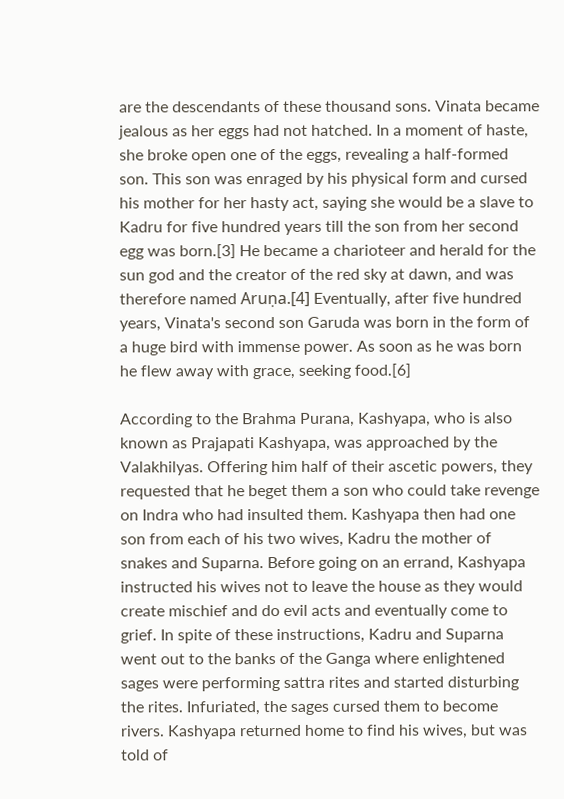are the descendants of these thousand sons. Vinata became jealous as her eggs had not hatched. In a moment of haste, she broke open one of the eggs, revealing a half-formed son. This son was enraged by his physical form and cursed his mother for her hasty act, saying she would be a slave to Kadru for five hundred years till the son from her second egg was born.[3] He became a charioteer and herald for the sun god and the creator of the red sky at dawn, and was therefore named Aruṇa.[4] Eventually, after five hundred years, Vinata's second son Garuda was born in the form of a huge bird with immense power. As soon as he was born he flew away with grace, seeking food.[6]

According to the Brahma Purana, Kashyapa, who is also known as Prajapati Kashyapa, was approached by the Valakhilyas. Offering him half of their ascetic powers, they requested that he beget them a son who could take revenge on Indra who had insulted them. Kashyapa then had one son from each of his two wives, Kadru the mother of snakes and Suparna. Before going on an errand, Kashyapa instructed his wives not to leave the house as they would create mischief and do evil acts and eventually come to grief. In spite of these instructions, Kadru and Suparna went out to the banks of the Ganga where enlightened sages were performing sattra rites and started disturbing the rites. Infuriated, the sages cursed them to become rivers. Kashyapa returned home to find his wives, but was told of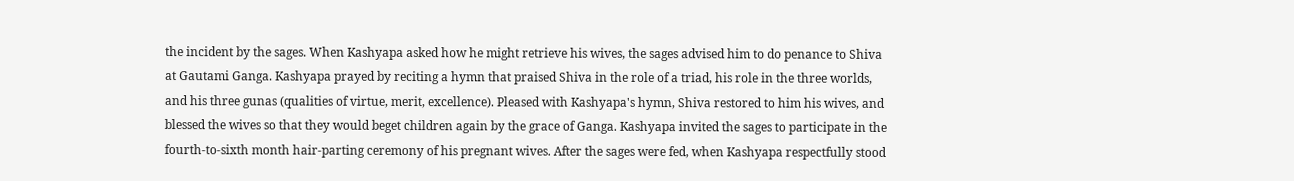the incident by the sages. When Kashyapa asked how he might retrieve his wives, the sages advised him to do penance to Shiva at Gautami Ganga. Kashyapa prayed by reciting a hymn that praised Shiva in the role of a triad, his role in the three worlds, and his three gunas (qualities of virtue, merit, excellence). Pleased with Kashyapa's hymn, Shiva restored to him his wives, and blessed the wives so that they would beget children again by the grace of Ganga. Kashyapa invited the sages to participate in the fourth-to-sixth month hair-parting ceremony of his pregnant wives. After the sages were fed, when Kashyapa respectfully stood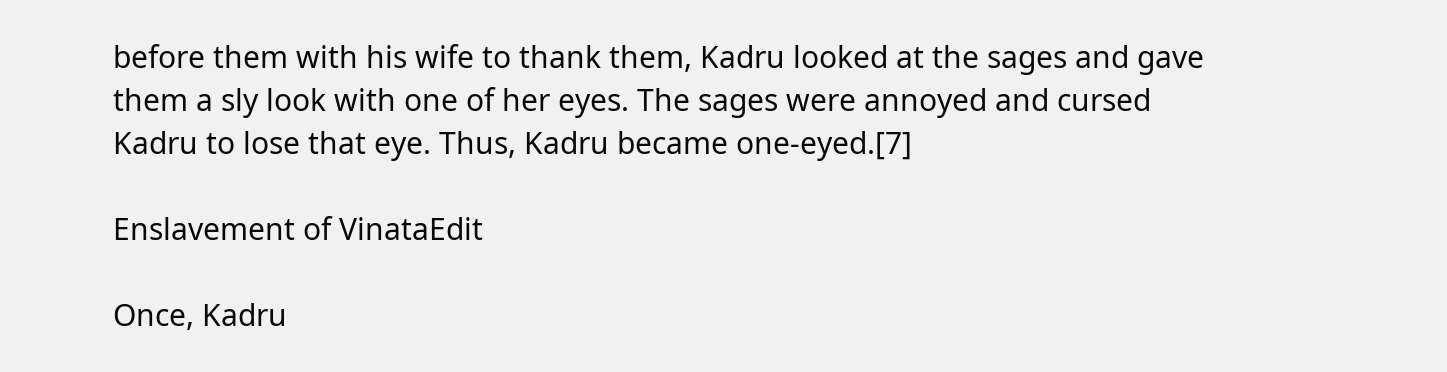before them with his wife to thank them, Kadru looked at the sages and gave them a sly look with one of her eyes. The sages were annoyed and cursed Kadru to lose that eye. Thus, Kadru became one-eyed.[7]

Enslavement of VinataEdit

Once, Kadru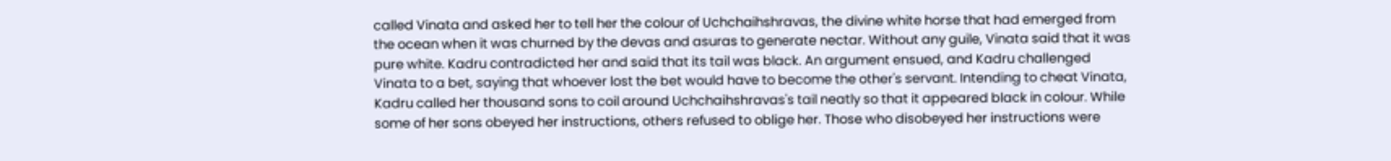called Vinata and asked her to tell her the colour of Uchchaihshravas, the divine white horse that had emerged from the ocean when it was churned by the devas and asuras to generate nectar. Without any guile, Vinata said that it was pure white. Kadru contradicted her and said that its tail was black. An argument ensued, and Kadru challenged Vinata to a bet, saying that whoever lost the bet would have to become the other's servant. Intending to cheat Vinata, Kadru called her thousand sons to coil around Uchchaihshravas's tail neatly so that it appeared black in colour. While some of her sons obeyed her instructions, others refused to oblige her. Those who disobeyed her instructions were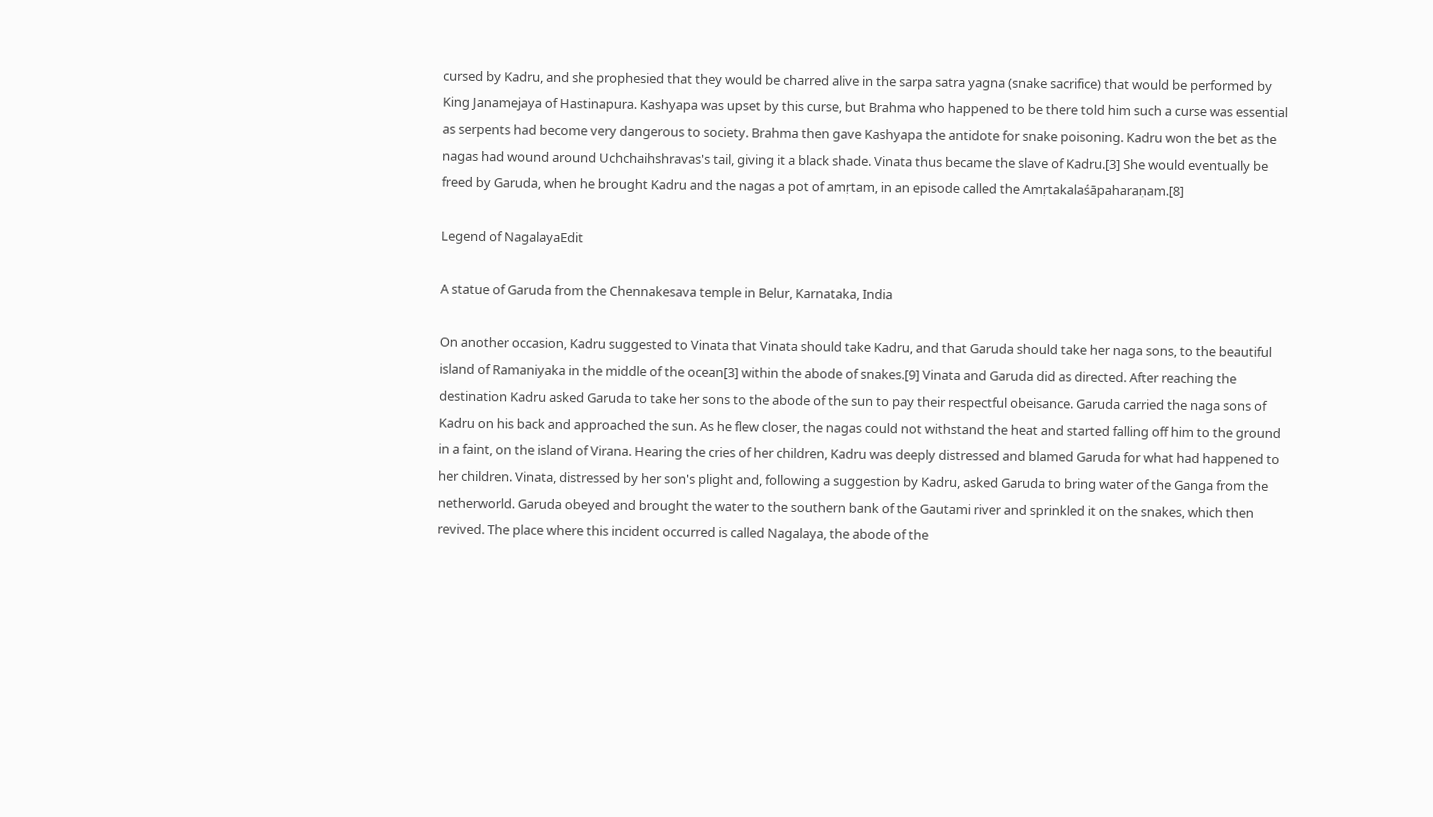cursed by Kadru, and she prophesied that they would be charred alive in the sarpa satra yagna (snake sacrifice) that would be performed by King Janamejaya of Hastinapura. Kashyapa was upset by this curse, but Brahma who happened to be there told him such a curse was essential as serpents had become very dangerous to society. Brahma then gave Kashyapa the antidote for snake poisoning. Kadru won the bet as the nagas had wound around Uchchaihshravas's tail, giving it a black shade. Vinata thus became the slave of Kadru.[3] She would eventually be freed by Garuda, when he brought Kadru and the nagas a pot of amṛtam, in an episode called the Amṛtakalaśāpaharaṇam.[8]

Legend of NagalayaEdit

A statue of Garuda from the Chennakesava temple in Belur, Karnataka, India

On another occasion, Kadru suggested to Vinata that Vinata should take Kadru, and that Garuda should take her naga sons, to the beautiful island of Ramaniyaka in the middle of the ocean[3] within the abode of snakes.[9] Vinata and Garuda did as directed. After reaching the destination Kadru asked Garuda to take her sons to the abode of the sun to pay their respectful obeisance. Garuda carried the naga sons of Kadru on his back and approached the sun. As he flew closer, the nagas could not withstand the heat and started falling off him to the ground in a faint, on the island of Virana. Hearing the cries of her children, Kadru was deeply distressed and blamed Garuda for what had happened to her children. Vinata, distressed by her son's plight and, following a suggestion by Kadru, asked Garuda to bring water of the Ganga from the netherworld. Garuda obeyed and brought the water to the southern bank of the Gautami river and sprinkled it on the snakes, which then revived. The place where this incident occurred is called Nagalaya, the abode of the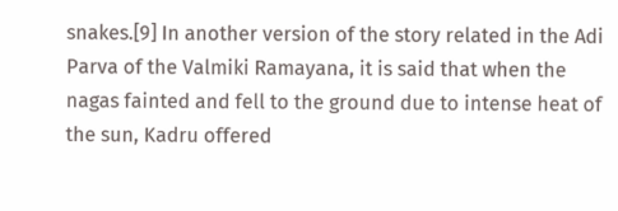snakes.[9] In another version of the story related in the Adi Parva of the Valmiki Ramayana, it is said that when the nagas fainted and fell to the ground due to intense heat of the sun, Kadru offered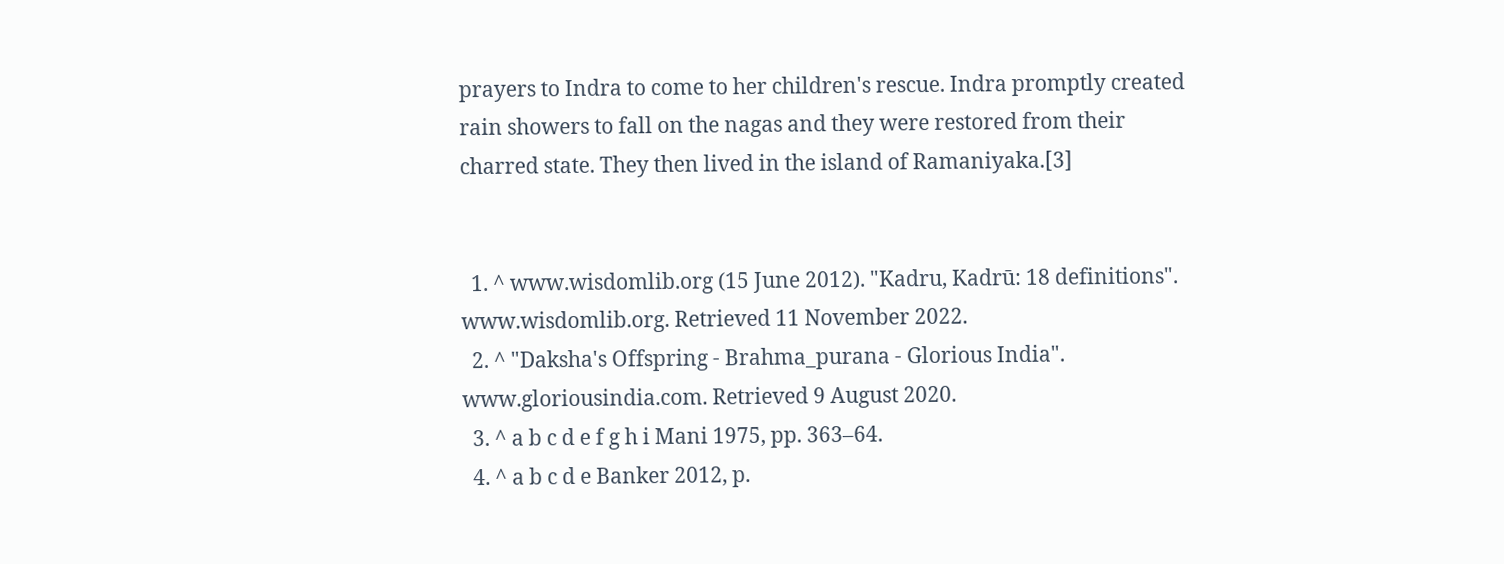prayers to Indra to come to her children's rescue. Indra promptly created rain showers to fall on the nagas and they were restored from their charred state. They then lived in the island of Ramaniyaka.[3]


  1. ^ www.wisdomlib.org (15 June 2012). "Kadru, Kadrū: 18 definitions". www.wisdomlib.org. Retrieved 11 November 2022.
  2. ^ "Daksha's Offspring - Brahma_purana - Glorious India". www.gloriousindia.com. Retrieved 9 August 2020.
  3. ^ a b c d e f g h i Mani 1975, pp. 363–64.
  4. ^ a b c d e Banker 2012, p.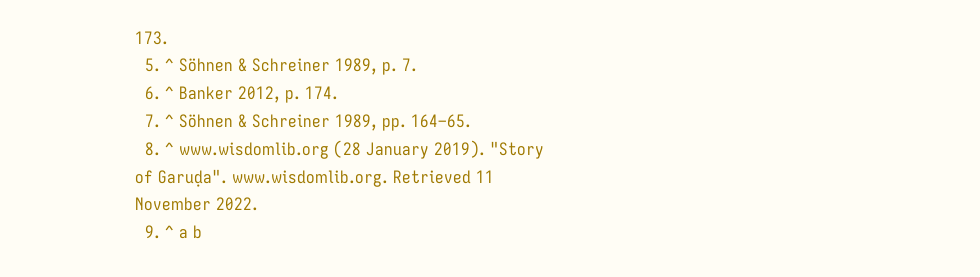173.
  5. ^ Söhnen & Schreiner 1989, p. 7.
  6. ^ Banker 2012, p. 174.
  7. ^ Söhnen & Schreiner 1989, pp. 164–65.
  8. ^ www.wisdomlib.org (28 January 2019). "Story of Garuḍa". www.wisdomlib.org. Retrieved 11 November 2022.
  9. ^ a b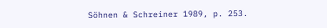Söhnen & Schreiner 1989, p. 253.